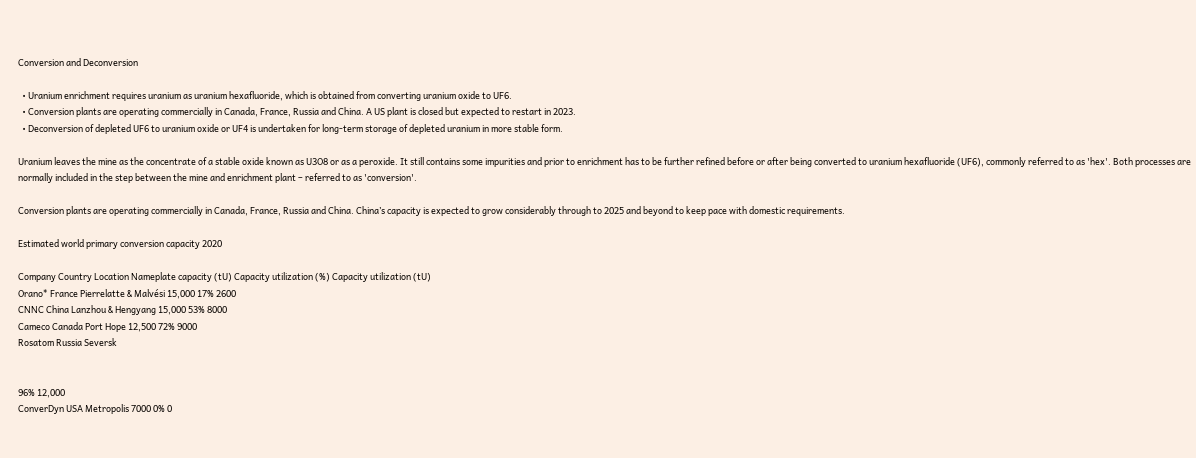Conversion and Deconversion

  • Uranium enrichment requires uranium as uranium hexafluoride, which is obtained from converting uranium oxide to UF6.
  • Conversion plants are operating commercially in Canada, France, Russia and China. A US plant is closed but expected to restart in 2023.
  • Deconversion of depleted UF6 to uranium oxide or UF4 is undertaken for long-term storage of depleted uranium in more stable form.

Uranium leaves the mine as the concentrate of a stable oxide known as U3O8 or as a peroxide. It still contains some impurities and prior to enrichment has to be further refined before or after being converted to uranium hexafluoride (UF6), commonly referred to as 'hex'. Both processes are normally included in the step between the mine and enrichment plant – referred to as 'conversion'.

Conversion plants are operating commercially in Canada, France, Russia and China. China’s capacity is expected to grow considerably through to 2025 and beyond to keep pace with domestic requirements.

Estimated world primary conversion capacity 2020

Company Country Location Nameplate capacity (tU) Capacity utilization (%) Capacity utilization (tU)
Orano* France Pierrelatte & Malvési 15,000 17% 2600
CNNC China Lanzhou & Hengyang 15,000 53% 8000
Cameco Canada Port Hope 12,500 72% 9000
Rosatom Russia Seversk


96% 12,000
ConverDyn USA Metropolis 7000 0% 0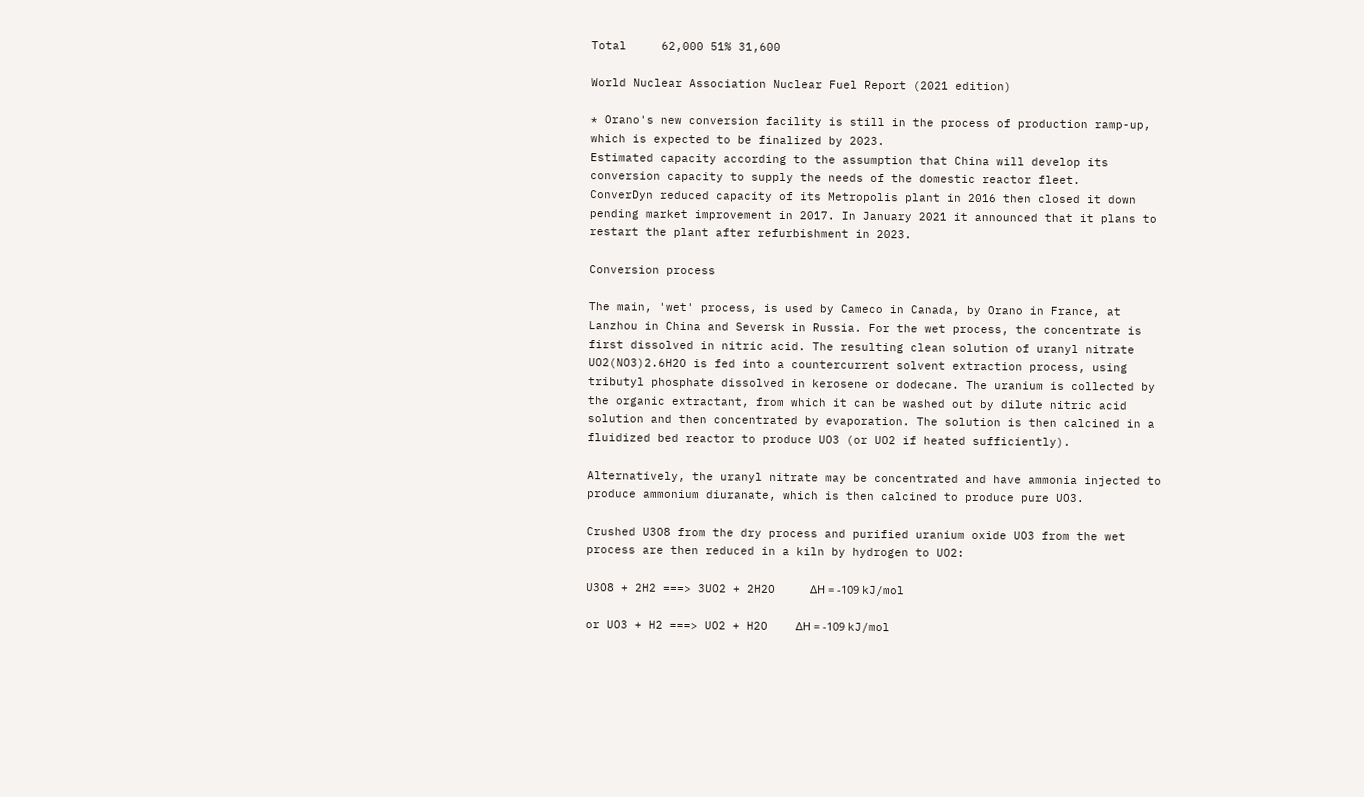Total     62,000 51% 31,600

World Nuclear Association Nuclear Fuel Report (2021 edition)

* Orano's new conversion facility is still in the process of production ramp-up, which is expected to be finalized by 2023.
Estimated capacity according to the assumption that China will develop its conversion capacity to supply the needs of the domestic reactor fleet.
ConverDyn reduced capacity of its Metropolis plant in 2016 then closed it down pending market improvement in 2017. In January 2021 it announced that it plans to restart the plant after refurbishment in 2023.

Conversion process

The main, 'wet' process, is used by Cameco in Canada, by Orano in France, at Lanzhou in China and Seversk in Russia. For the wet process, the concentrate is first dissolved in nitric acid. The resulting clean solution of uranyl nitrate UO2(NO3)2.6H2O is fed into a countercurrent solvent extraction process, using tributyl phosphate dissolved in kerosene or dodecane. The uranium is collected by the organic extractant, from which it can be washed out by dilute nitric acid solution and then concentrated by evaporation. The solution is then calcined in a fluidized bed reactor to produce UO3 (or UO2 if heated sufficiently).

Alternatively, the uranyl nitrate may be concentrated and have ammonia injected to produce ammonium diuranate, which is then calcined to produce pure UO3.

Crushed U3O8 from the dry process and purified uranium oxide UO3 from the wet process are then reduced in a kiln by hydrogen to UO2:

U3O8 + 2H2 ===> 3UO2 + 2H2O     ΔH = -109 kJ/mol

or UO3 + H2 ===> UO2 + H2O    ΔH = -109 kJ/mol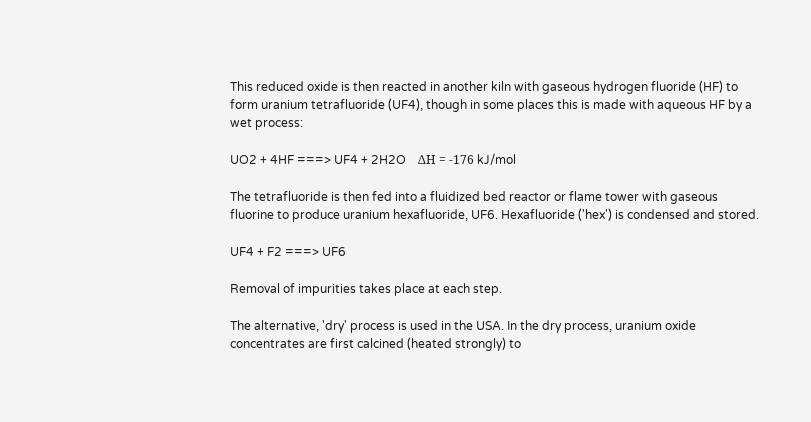This reduced oxide is then reacted in another kiln with gaseous hydrogen fluoride (HF) to form uranium tetrafluoride (UF4), though in some places this is made with aqueous HF by a wet process:

UO2 + 4HF ===> UF4 + 2H2O    ΔH = -176 kJ/mol

The tetrafluoride is then fed into a fluidized bed reactor or flame tower with gaseous fluorine to produce uranium hexafluoride, UF6. Hexafluoride ('hex') is condensed and stored.

UF4 + F2 ===> UF6

Removal of impurities takes place at each step.

The alternative, 'dry' process is used in the USA. In the dry process, uranium oxide concentrates are first calcined (heated strongly) to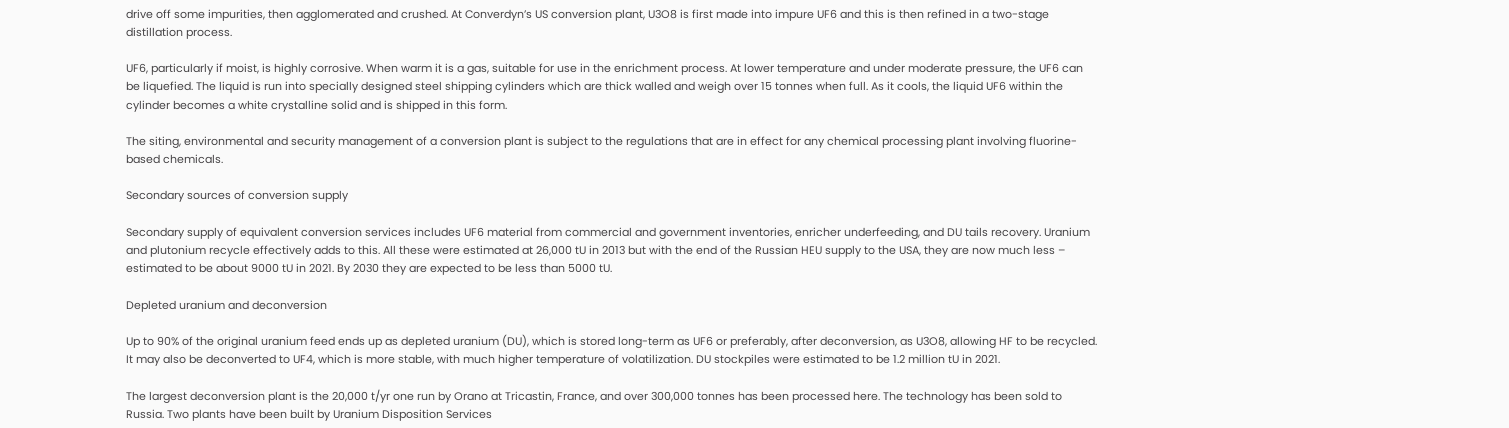drive off some impurities, then agglomerated and crushed. At Converdyn’s US conversion plant, U3O8 is first made into impure UF6 and this is then refined in a two-stage distillation process.

UF6, particularly if moist, is highly corrosive. When warm it is a gas, suitable for use in the enrichment process. At lower temperature and under moderate pressure, the UF6 can be liquefied. The liquid is run into specially designed steel shipping cylinders which are thick walled and weigh over 15 tonnes when full. As it cools, the liquid UF6 within the cylinder becomes a white crystalline solid and is shipped in this form.

The siting, environmental and security management of a conversion plant is subject to the regulations that are in effect for any chemical processing plant involving fluorine-based chemicals.

Secondary sources of conversion supply

Secondary supply of equivalent conversion services includes UF6 material from commercial and government inventories, enricher underfeeding, and DU tails recovery. Uranium and plutonium recycle effectively adds to this. All these were estimated at 26,000 tU in 2013 but with the end of the Russian HEU supply to the USA, they are now much less – estimated to be about 9000 tU in 2021. By 2030 they are expected to be less than 5000 tU.

Depleted uranium and deconversion

Up to 90% of the original uranium feed ends up as depleted uranium (DU), which is stored long-term as UF6 or preferably, after deconversion, as U3O8, allowing HF to be recycled. It may also be deconverted to UF4, which is more stable, with much higher temperature of volatilization. DU stockpiles were estimated to be 1.2 million tU in 2021.

The largest deconversion plant is the 20,000 t/yr one run by Orano at Tricastin, France, and over 300,000 tonnes has been processed here. The technology has been sold to Russia. Two plants have been built by Uranium Disposition Services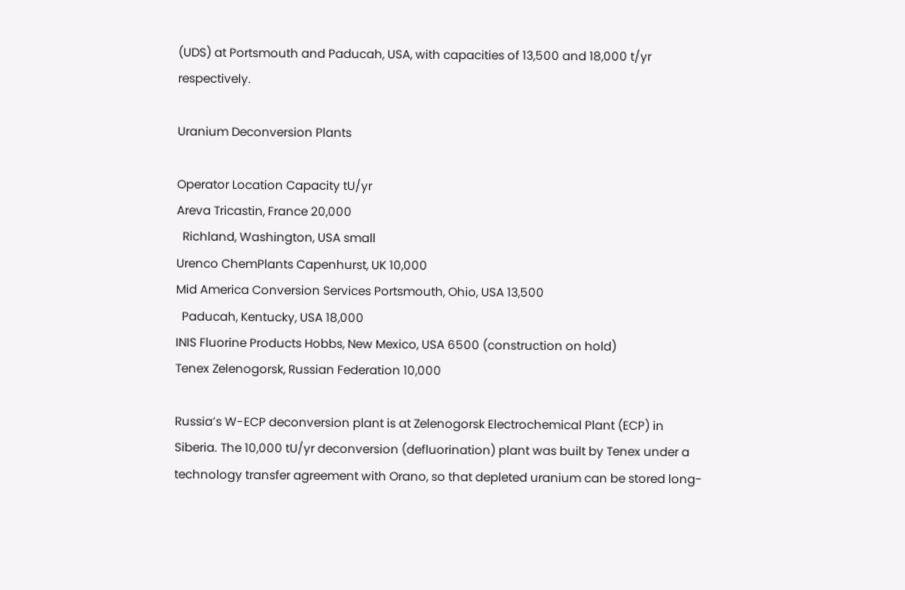(UDS) at Portsmouth and Paducah, USA, with capacities of 13,500 and 18,000 t/yr respectively.

Uranium Deconversion Plants

Operator Location Capacity tU/yr
Areva Tricastin, France 20,000
  Richland, Washington, USA small
Urenco ChemPlants Capenhurst, UK 10,000
Mid America Conversion Services Portsmouth, Ohio, USA 13,500
  Paducah, Kentucky, USA 18,000
INIS Fluorine Products Hobbs, New Mexico, USA 6500 (construction on hold)
Tenex Zelenogorsk, Russian Federation 10,000

Russia’s W-ECP deconversion plant is at Zelenogorsk Electrochemical Plant (ECP) in Siberia. The 10,000 tU/yr deconversion (defluorination) plant was built by Tenex under a technology transfer agreement with Orano, so that depleted uranium can be stored long-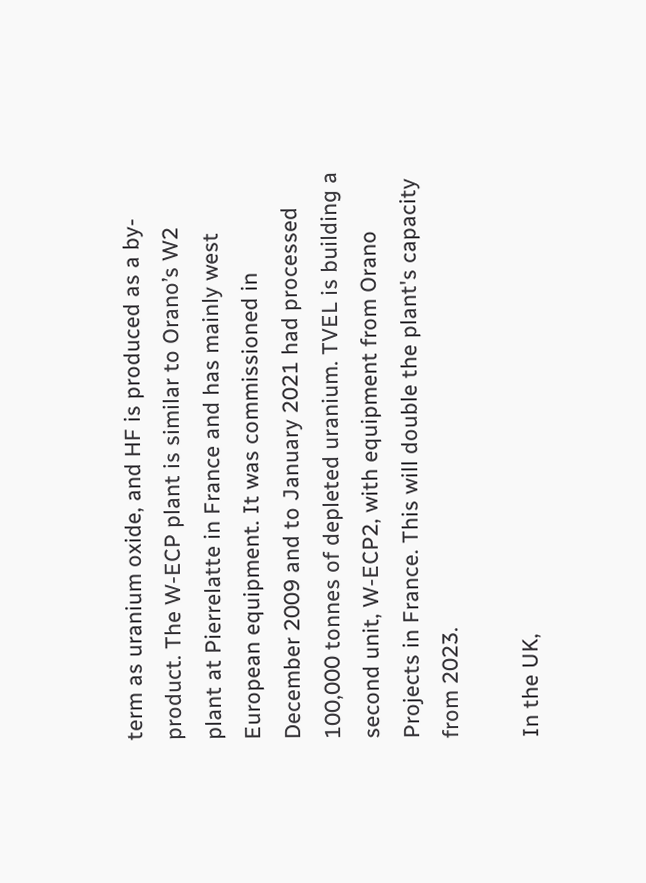term as uranium oxide, and HF is produced as a by-product. The W-ECP plant is similar to Orano’s W2 plant at Pierrelatte in France and has mainly west European equipment. It was commissioned in December 2009 and to January 2021 had processed 100,000 tonnes of depleted uranium. TVEL is building a second unit, W-ECP2, with equipment from Orano Projects in France. This will double the plant's capacity from 2023.

In the UK,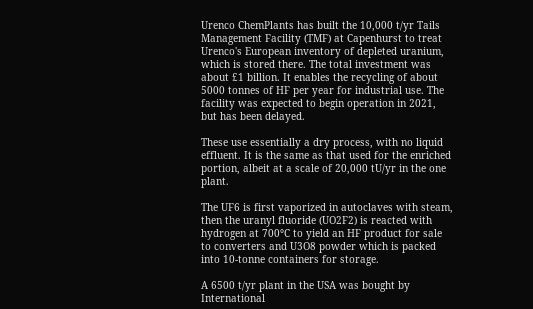Urenco ChemPlants has built the 10,000 t/yr Tails Management Facility (TMF) at Capenhurst to treat Urenco's European inventory of depleted uranium, which is stored there. The total investment was about £1 billion. It enables the recycling of about 5000 tonnes of HF per year for industrial use. The facility was expected to begin operation in 2021, but has been delayed.

These use essentially a dry process, with no liquid effluent. It is the same as that used for the enriched portion, albeit at a scale of 20,000 tU/yr in the one plant.

The UF6 is first vaporized in autoclaves with steam, then the uranyl fluoride (UO2F2) is reacted with hydrogen at 700°C to yield an HF product for sale to converters and U3O8 powder which is packed into 10-tonne containers for storage.

A 6500 t/yr plant in the USA was bought by International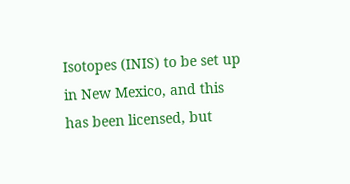Isotopes (INIS) to be set up in New Mexico, and this has been licensed, but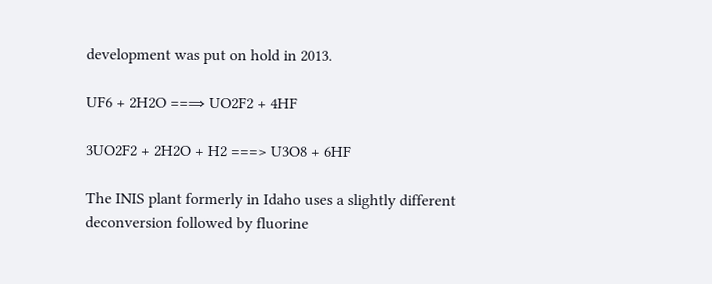development was put on hold in 2013.

UF6 + 2H2O ==⇒ UO2F2 + 4HF

3UO2F2 + 2H2O + H2 ===> U3O8 + 6HF

The INIS plant formerly in Idaho uses a slightly different deconversion followed by fluorine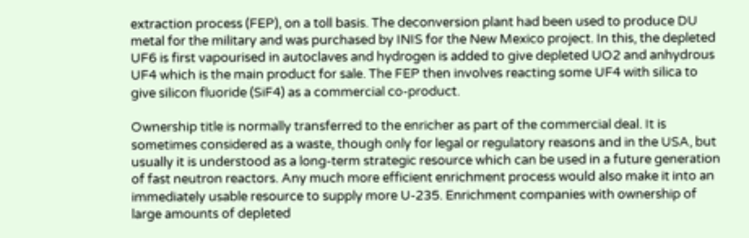extraction process (FEP), on a toll basis. The deconversion plant had been used to produce DU metal for the military and was purchased by INIS for the New Mexico project. In this, the depleted UF6 is first vapourised in autoclaves and hydrogen is added to give depleted UO2 and anhydrous UF4 which is the main product for sale. The FEP then involves reacting some UF4 with silica to give silicon fluoride (SiF4) as a commercial co-product.

Ownership title is normally transferred to the enricher as part of the commercial deal. It is sometimes considered as a waste, though only for legal or regulatory reasons and in the USA, but usually it is understood as a long-term strategic resource which can be used in a future generation of fast neutron reactors. Any much more efficient enrichment process would also make it into an immediately usable resource to supply more U-235. Enrichment companies with ownership of large amounts of depleted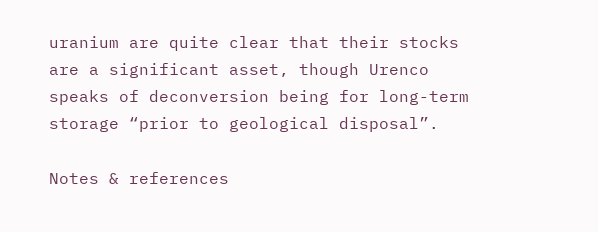uranium are quite clear that their stocks are a significant asset, though Urenco speaks of deconversion being for long-term storage “prior to geological disposal”.

Notes & references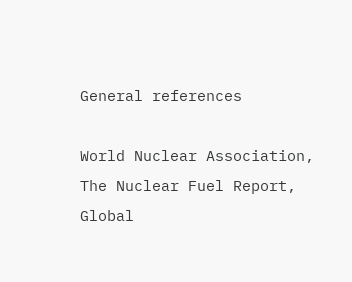General references

World Nuclear Association, The Nuclear Fuel Report, Global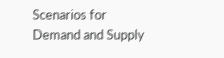Scenarios for Demand and Supply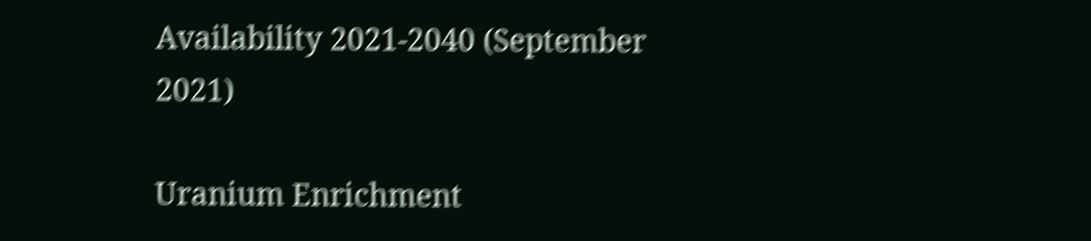Availability 2021-2040 (September 2021)

Uranium Enrichment